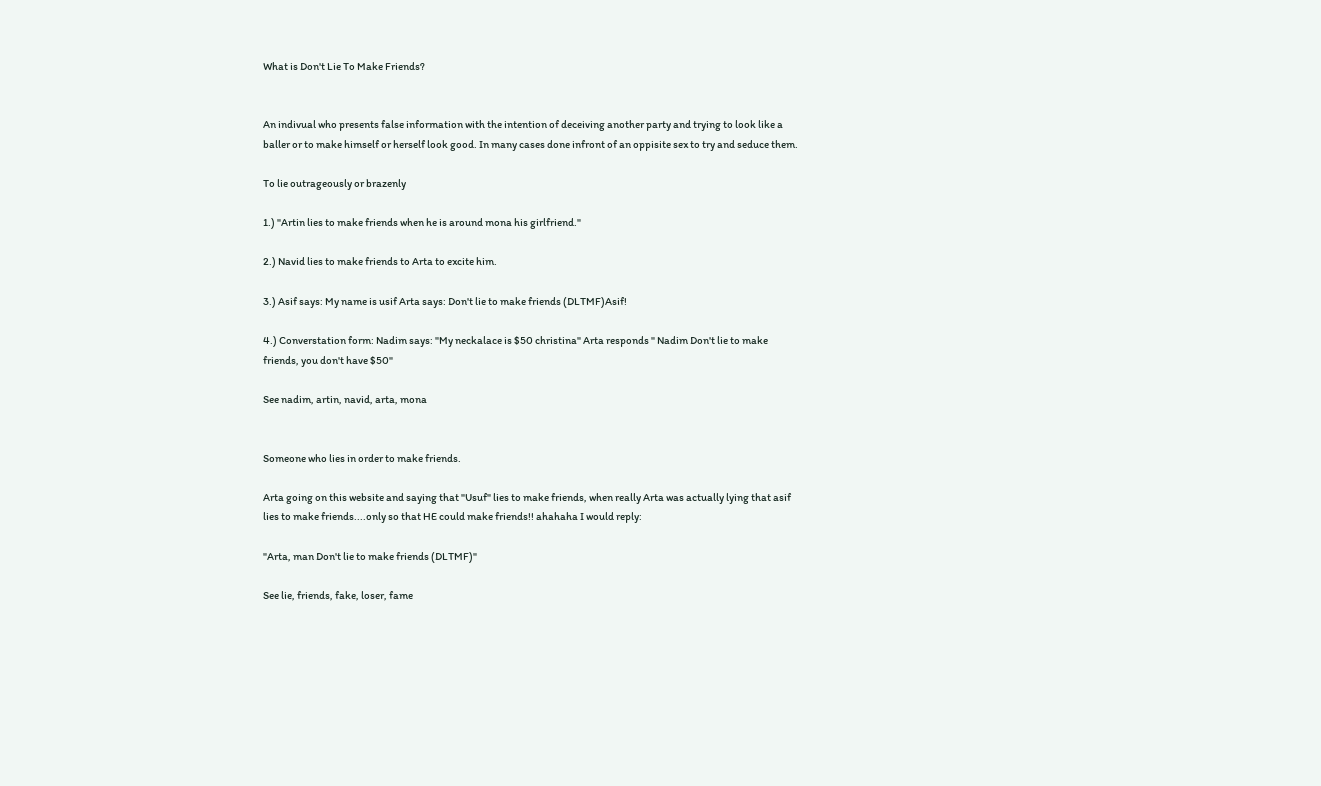What is Don't Lie To Make Friends?


An indivual who presents false information with the intention of deceiving another party and trying to look like a baller or to make himself or herself look good. In many cases done infront of an oppisite sex to try and seduce them.

To lie outrageously or brazenly

1.) "Artin lies to make friends when he is around mona his girlfriend."

2.) Navid lies to make friends to Arta to excite him.

3.) Asif says: My name is usif Arta says: Don't lie to make friends (DLTMF)Asif!

4.) Converstation form: Nadim says: "My neckalace is $50 christina" Arta responds " Nadim Don't lie to make friends, you don't have $50"

See nadim, artin, navid, arta, mona


Someone who lies in order to make friends.

Arta going on this website and saying that "Usuf" lies to make friends, when really Arta was actually lying that asif lies to make friends....only so that HE could make friends!! ahahaha I would reply:

"Arta, man Don't lie to make friends (DLTMF)"

See lie, friends, fake, loser, fame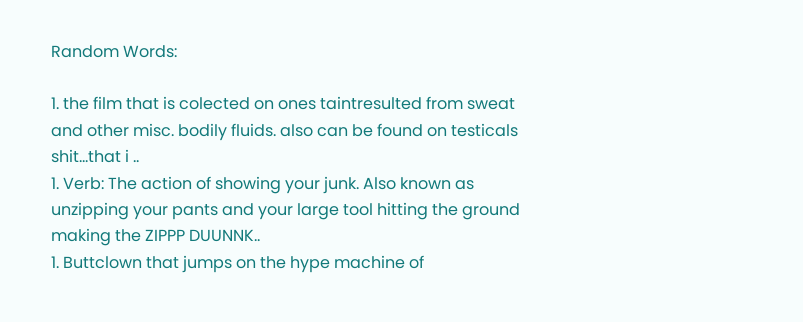Random Words:

1. the film that is colected on ones taintresulted from sweat and other misc. bodily fluids. also can be found on testicals shit...that i ..
1. Verb: The action of showing your junk. Also known as unzipping your pants and your large tool hitting the ground making the ZIPPP DUUNNK..
1. Buttclown that jumps on the hype machine of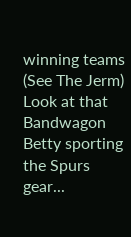winning teams (See The Jerm) Look at that Bandwagon Betty sporting the Spurs gear...